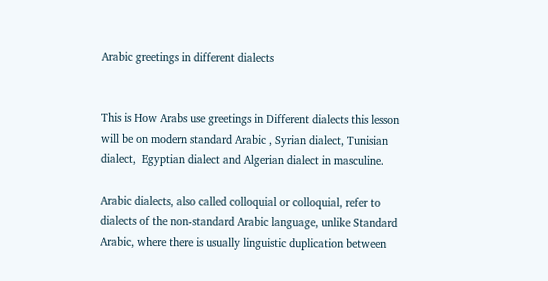Arabic greetings in different dialects


This is How Arabs use greetings in Different dialects this lesson will be on modern standard Arabic , Syrian dialect, Tunisian dialect,  Egyptian dialect and Algerian dialect in masculine.

Arabic dialects, also called colloquial or colloquial, refer to dialects of the non-standard Arabic language, unlike Standard Arabic, where there is usually linguistic duplication between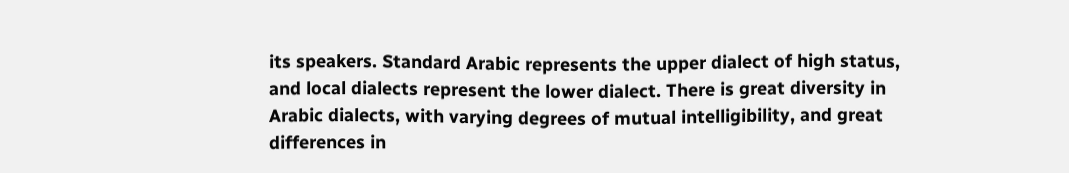its speakers. Standard Arabic represents the upper dialect of high status, and local dialects represent the lower dialect. There is great diversity in Arabic dialects, with varying degrees of mutual intelligibility, and great differences in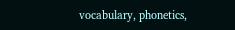vocabulary, phonetics,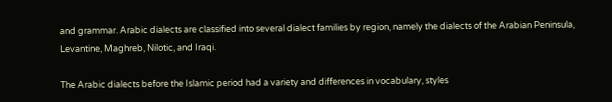and grammar. Arabic dialects are classified into several dialect families by region, namely the dialects of the Arabian Peninsula, Levantine, Maghreb, Nilotic, and Iraqi.

The Arabic dialects before the Islamic period had a variety and differences in vocabulary, styles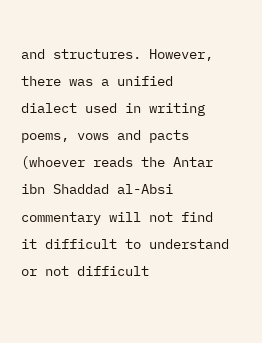and structures. However, there was a unified dialect used in writing poems, vows and pacts (whoever reads the Antar ibn Shaddad al-Absi commentary will not find it difficult to understand or not difficult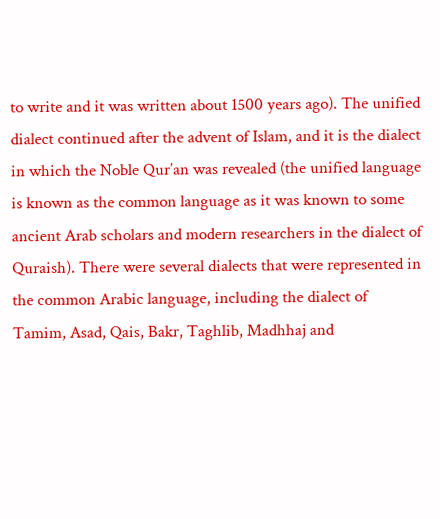to write and it was written about 1500 years ago). The unified dialect continued after the advent of Islam, and it is the dialect in which the Noble Qur’an was revealed (the unified language is known as the common language as it was known to some ancient Arab scholars and modern researchers in the dialect of Quraish). There were several dialects that were represented in the common Arabic language, including the dialect of Tamim, Asad, Qais, Bakr, Taghlib, Madhhaj and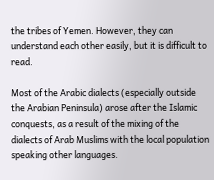the tribes of Yemen. However, they can understand each other easily, but it is difficult to read.

Most of the Arabic dialects (especially outside the Arabian Peninsula) arose after the Islamic conquests, as a result of the mixing of the dialects of Arab Muslims with the local population speaking other languages.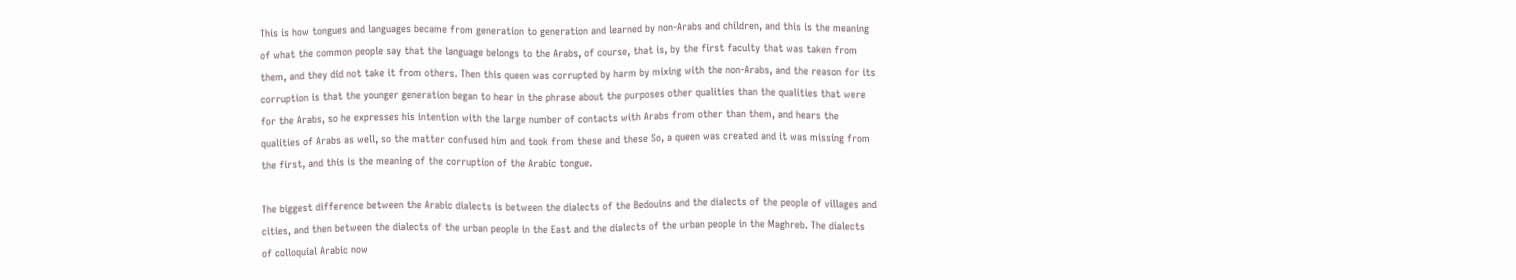This is how tongues and languages became from generation to generation and learned by non-Arabs and children, and this is the meaning of what the common people say that the language belongs to the Arabs, of course, that is, by the first faculty that was taken from them, and they did not take it from others. Then this queen was corrupted by harm by mixing with the non-Arabs, and the reason for its corruption is that the younger generation began to hear in the phrase about the purposes other qualities than the qualities that were for the Arabs, so he expresses his intention with the large number of contacts with Arabs from other than them, and hears the qualities of Arabs as well, so the matter confused him and took from these and these So, a queen was created and it was missing from the first, and this is the meaning of the corruption of the Arabic tongue.

The biggest difference between the Arabic dialects is between the dialects of the Bedouins and the dialects of the people of villages and cities, and then between the dialects of the urban people in the East and the dialects of the urban people in the Maghreb. The dialects of colloquial Arabic now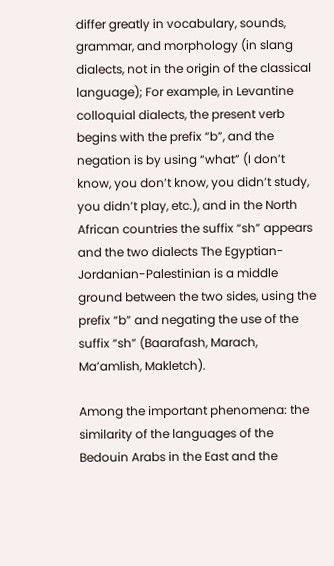differ greatly in vocabulary, sounds, grammar, and morphology (in slang dialects, not in the origin of the classical language); For example, in Levantine colloquial dialects, the present verb begins with the prefix “b”, and the negation is by using “what” (I don’t know, you don’t know, you didn’t study, you didn’t play, etc.), and in the North African countries the suffix “sh” appears and the two dialects The Egyptian-Jordanian-Palestinian is a middle ground between the two sides, using the prefix “b” and negating the use of the suffix “sh” (Baarafash, Marach, Ma’amlish, Makletch).

Among the important phenomena: the similarity of the languages of the Bedouin Arabs in the East and the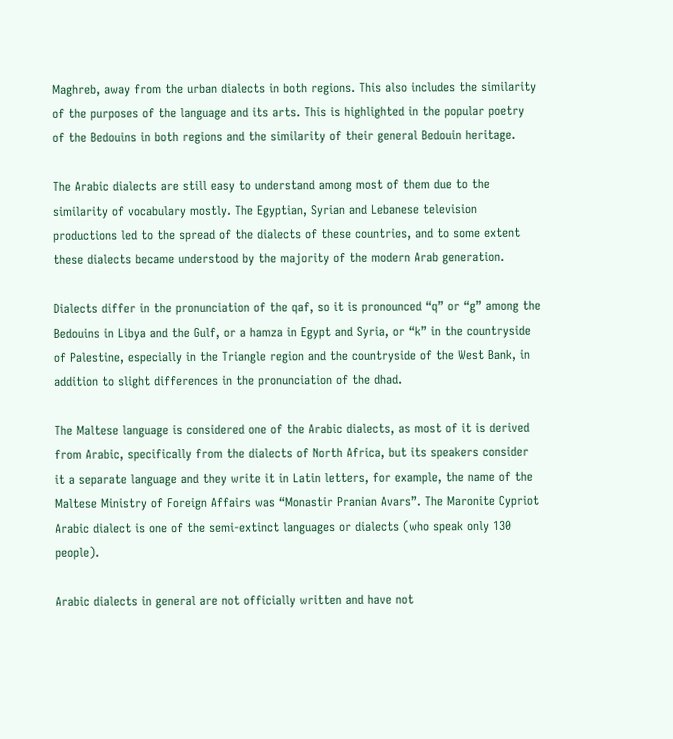Maghreb, away from the urban dialects in both regions. This also includes the similarity of the purposes of the language and its arts. This is highlighted in the popular poetry of the Bedouins in both regions and the similarity of their general Bedouin heritage.

The Arabic dialects are still easy to understand among most of them due to the similarity of vocabulary mostly. The Egyptian, Syrian and Lebanese television productions led to the spread of the dialects of these countries, and to some extent these dialects became understood by the majority of the modern Arab generation.

Dialects differ in the pronunciation of the qaf, so it is pronounced “q” or “g” among the Bedouins in Libya and the Gulf, or a hamza in Egypt and Syria, or “k” in the countryside of Palestine, especially in the Triangle region and the countryside of the West Bank, in addition to slight differences in the pronunciation of the dhad.

The Maltese language is considered one of the Arabic dialects, as most of it is derived from Arabic, specifically from the dialects of North Africa, but its speakers consider it a separate language and they write it in Latin letters, for example, the name of the Maltese Ministry of Foreign Affairs was “Monastir Pranian Avars”. The Maronite Cypriot Arabic dialect is one of the semi-extinct languages or dialects (who speak only 130 people).

Arabic dialects in general are not officially written and have not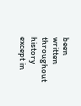been written throughout history except in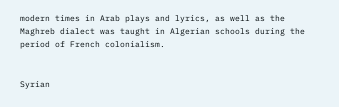modern times in Arab plays and lyrics, as well as the Maghreb dialect was taught in Algerian schools during the period of French colonialism.


Syrian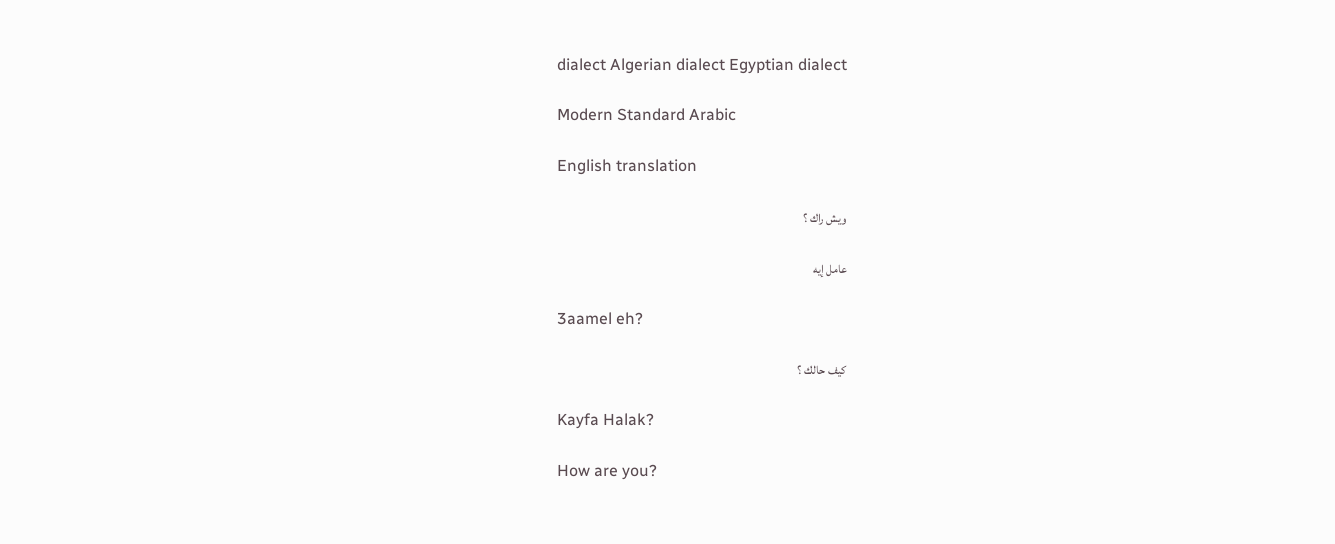dialect Algerian dialect Egyptian dialect

Modern Standard Arabic

English translation

ويش راك ؟

عامل إيه

3aamel eh?

كيف حالك ؟

Kayfa Halak?

How are you?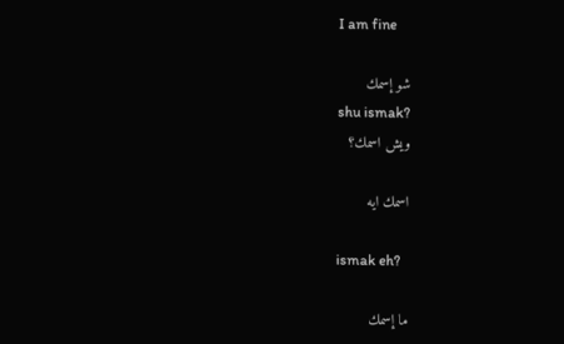I am fine

شو إسمك
shu ismak?
ويش اسمك؟

اسمك ايه

ismak eh?

ما إسمك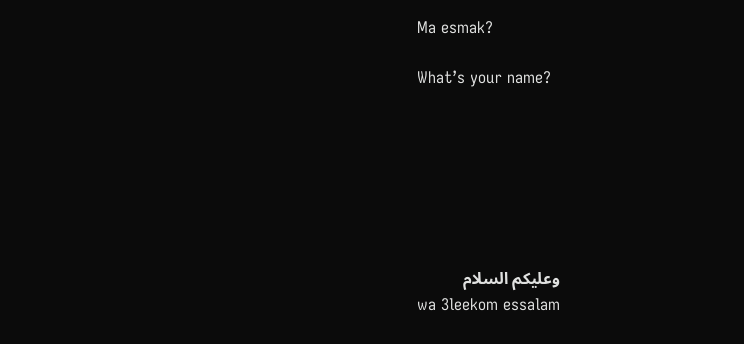Ma esmak?

What’s your name?







وعليكم السلام
wa 3leekom essalam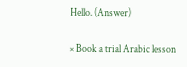Hello. (Answer)

× Book a trial Arabic lesson